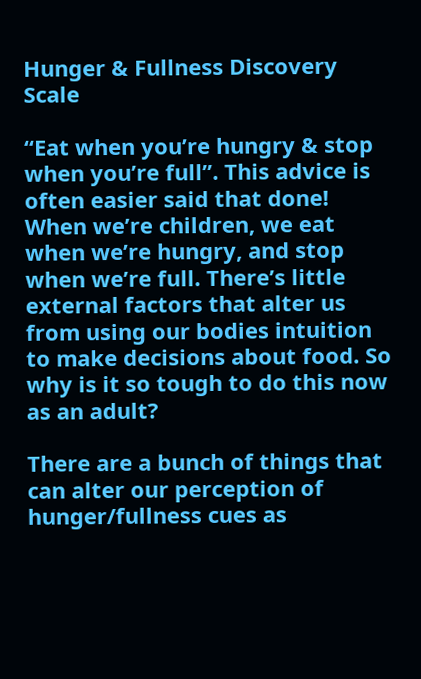Hunger & Fullness Discovery Scale

“Eat when you’re hungry & stop when you’re full”. This advice is often easier said that done! When we’re children, we eat when we’re hungry, and stop when we’re full. There’s little external factors that alter us from using our bodies intuition to make decisions about food. So why is it so tough to do this now as an adult?

There are a bunch of things that can alter our perception of hunger/fullness cues as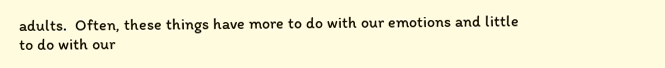adults.  Often, these things have more to do with our emotions and little to do with our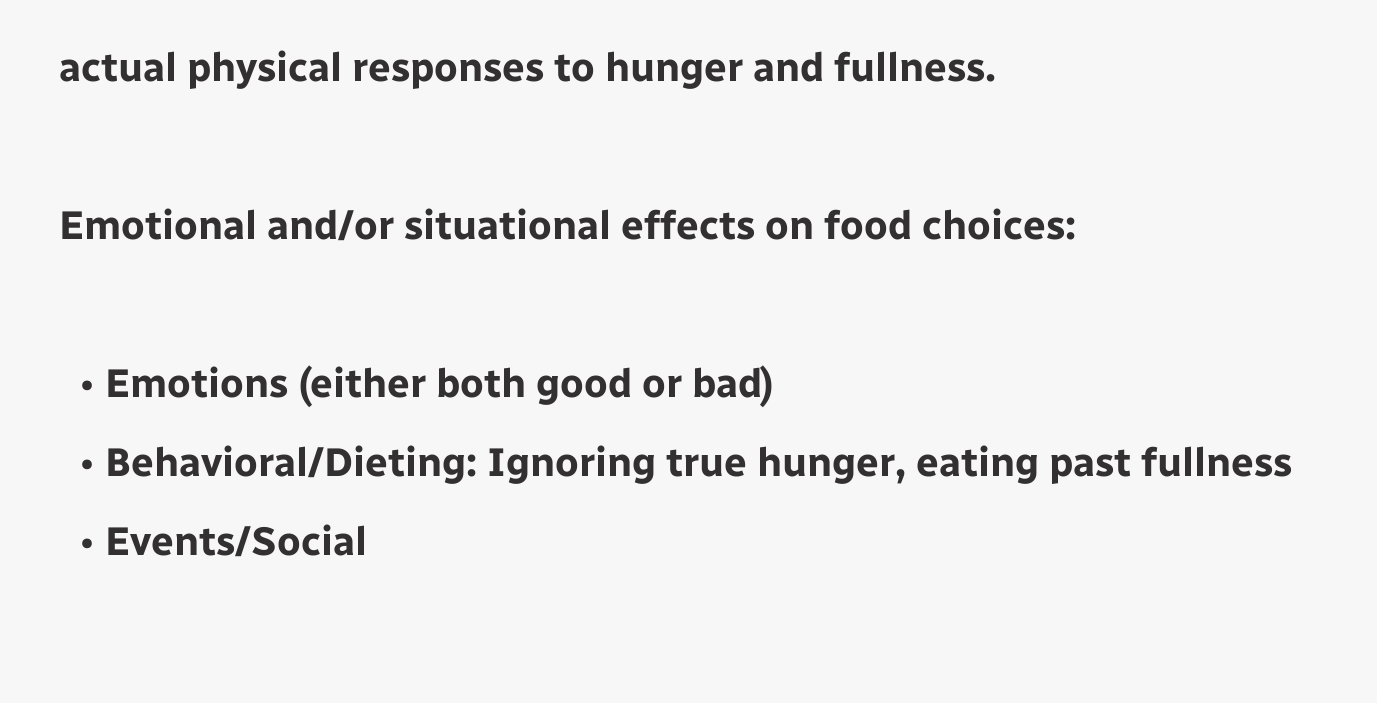actual physical responses to hunger and fullness.

Emotional and/or situational effects on food choices:

  • Emotions (either both good or bad)
  • Behavioral/Dieting: Ignoring true hunger, eating past fullness
  • Events/Social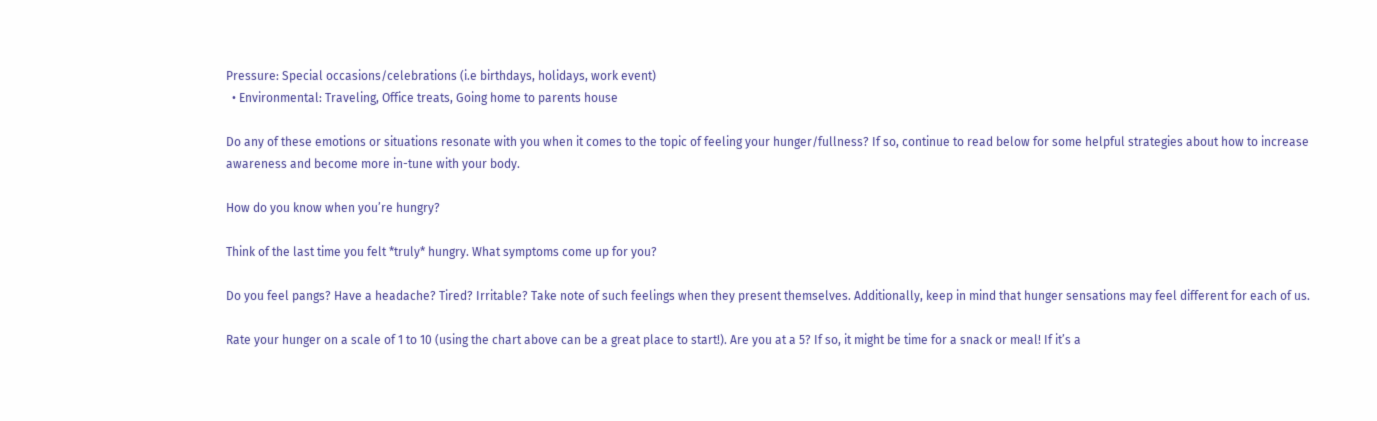Pressure: Special occasions/celebrations (i.e birthdays, holidays, work event)
  • Environmental: Traveling, Office treats, Going home to parents house

Do any of these emotions or situations resonate with you when it comes to the topic of feeling your hunger/fullness? If so, continue to read below for some helpful strategies about how to increase awareness and become more in-tune with your body.

How do you know when you’re hungry?

Think of the last time you felt *truly* hungry. What symptoms come up for you?

Do you feel pangs? Have a headache? Tired? Irritable? Take note of such feelings when they present themselves. Additionally, keep in mind that hunger sensations may feel different for each of us.

Rate your hunger on a scale of 1 to 10 (using the chart above can be a great place to start!). Are you at a 5? If so, it might be time for a snack or meal! If it’s a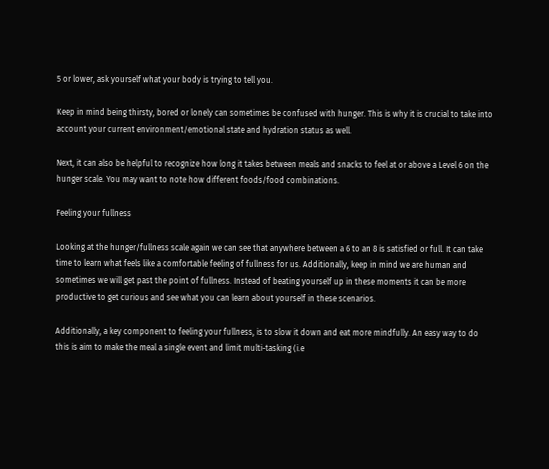5 or lower, ask yourself what your body is trying to tell you.

Keep in mind being thirsty, bored or lonely can sometimes be confused with hunger. This is why it is crucial to take into account your current environment/emotional state and hydration status as well.

Next, it can also be helpful to recognize how long it takes between meals and snacks to feel at or above a Level 6 on the hunger scale. You may want to note how different foods/food combinations.

Feeling your fullness

Looking at the hunger/fullness scale again we can see that anywhere between a 6 to an 8 is satisfied or full. It can take time to learn what feels like a comfortable feeling of fullness for us. Additionally, keep in mind we are human and sometimes we will get past the point of fullness. Instead of beating yourself up in these moments it can be more productive to get curious and see what you can learn about yourself in these scenarios.

Additionally, a key component to feeling your fullness, is to slow it down and eat more mindfully. An easy way to do this is aim to make the meal a single event and limit multi-tasking (i.e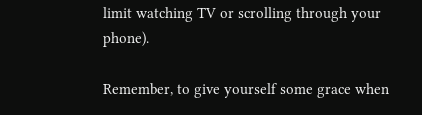limit watching TV or scrolling through your phone).

Remember, to give yourself some grace when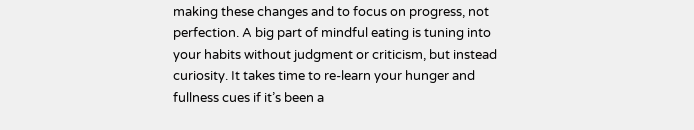making these changes and to focus on progress, not perfection. A big part of mindful eating is tuning into your habits without judgment or criticism, but instead curiosity. It takes time to re-learn your hunger and fullness cues if it’s been a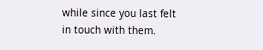while since you last felt in touch with them.